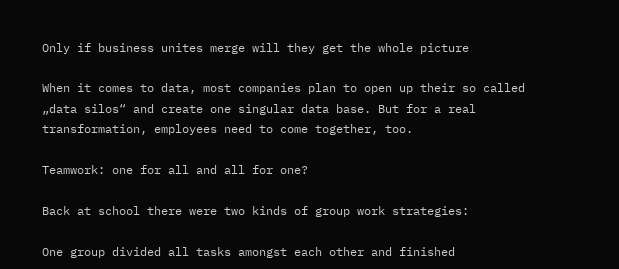Only if business unites merge will they get the whole picture

When it comes to data, most companies plan to open up their so called „data silos“ and create one singular data base. But for a real transformation, employees need to come together, too.

Teamwork: one for all and all for one?

Back at school there were two kinds of group work strategies:

One group divided all tasks amongst each other and finished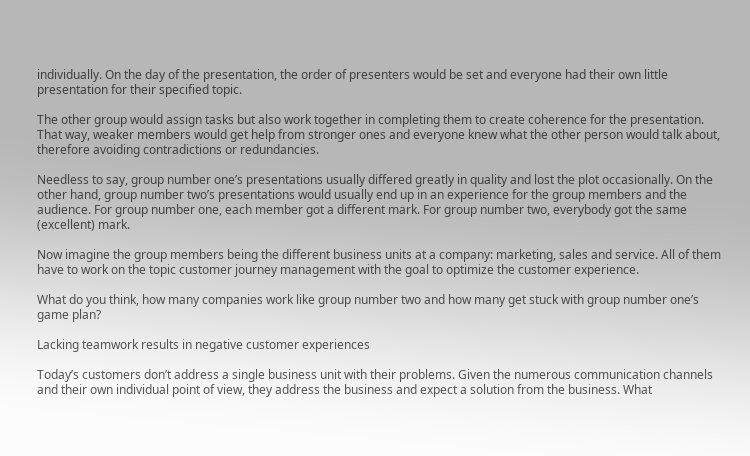individually. On the day of the presentation, the order of presenters would be set and everyone had their own little presentation for their specified topic.

The other group would assign tasks but also work together in completing them to create coherence for the presentation. That way, weaker members would get help from stronger ones and everyone knew what the other person would talk about, therefore avoiding contradictions or redundancies.

Needless to say, group number one’s presentations usually differed greatly in quality and lost the plot occasionally. On the other hand, group number two’s presentations would usually end up in an experience for the group members and the audience. For group number one, each member got a different mark. For group number two, everybody got the same (excellent) mark.

Now imagine the group members being the different business units at a company: marketing, sales and service. All of them have to work on the topic customer journey management with the goal to optimize the customer experience.

What do you think, how many companies work like group number two and how many get stuck with group number one’s game plan?

Lacking teamwork results in negative customer experiences

Today’s customers don’t address a single business unit with their problems. Given the numerous communication channels and their own individual point of view, they address the business and expect a solution from the business. What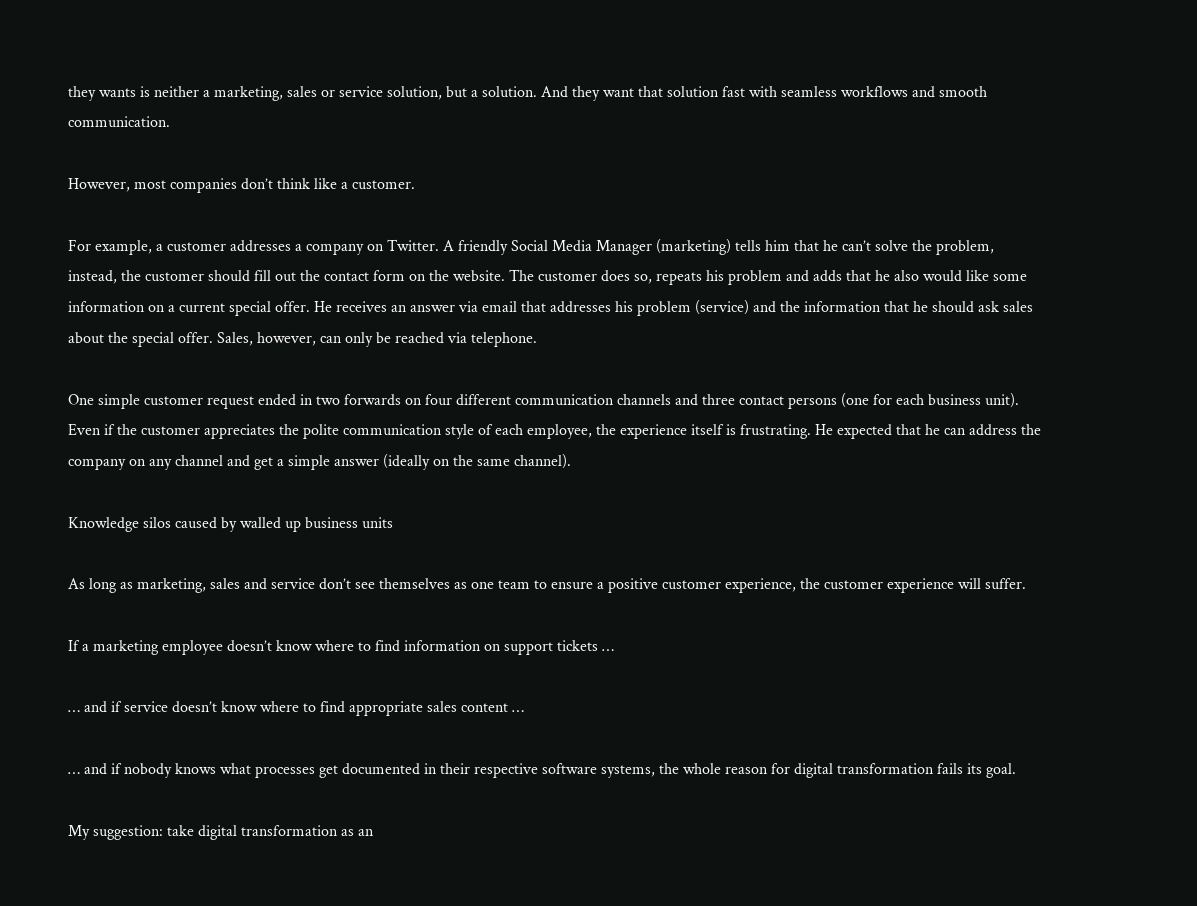they wants is neither a marketing, sales or service solution, but a solution. And they want that solution fast with seamless workflows and smooth communication.

However, most companies don’t think like a customer.

For example, a customer addresses a company on Twitter. A friendly Social Media Manager (marketing) tells him that he can’t solve the problem, instead, the customer should fill out the contact form on the website. The customer does so, repeats his problem and adds that he also would like some information on a current special offer. He receives an answer via email that addresses his problem (service) and the information that he should ask sales about the special offer. Sales, however, can only be reached via telephone.

One simple customer request ended in two forwards on four different communication channels and three contact persons (one for each business unit). Even if the customer appreciates the polite communication style of each employee, the experience itself is frustrating. He expected that he can address the company on any channel and get a simple answer (ideally on the same channel).

Knowledge silos caused by walled up business units

As long as marketing, sales and service don’t see themselves as one team to ensure a positive customer experience, the customer experience will suffer.

If a marketing employee doesn’t know where to find information on support tickets …

… and if service doesn’t know where to find appropriate sales content …

… and if nobody knows what processes get documented in their respective software systems, the whole reason for digital transformation fails its goal.

My suggestion: take digital transformation as an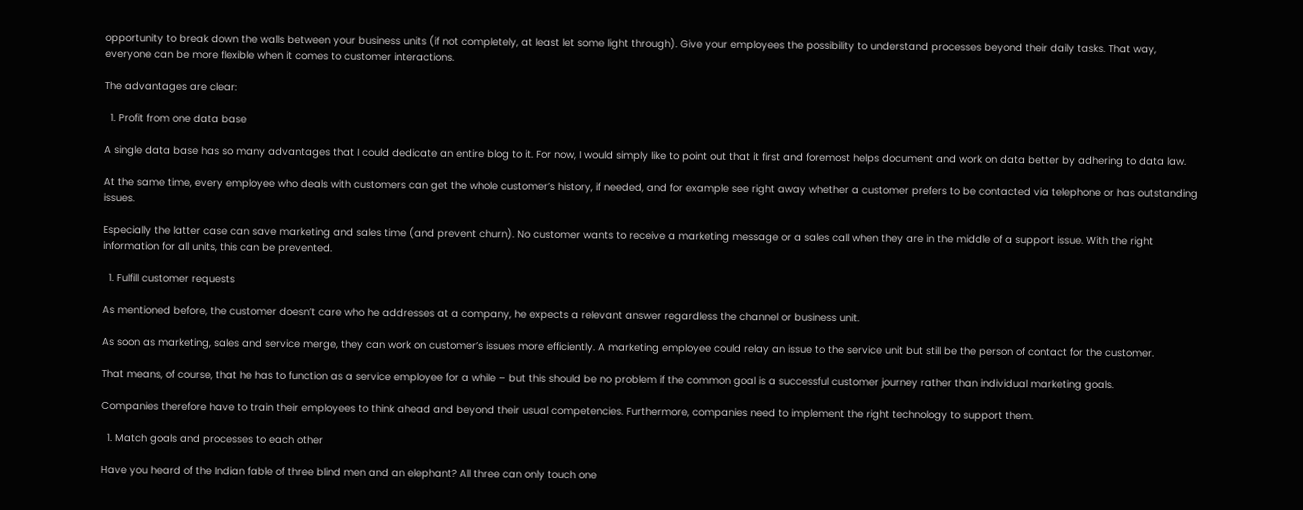opportunity to break down the walls between your business units (if not completely, at least let some light through). Give your employees the possibility to understand processes beyond their daily tasks. That way, everyone can be more flexible when it comes to customer interactions.

The advantages are clear:

  1. Profit from one data base

A single data base has so many advantages that I could dedicate an entire blog to it. For now, I would simply like to point out that it first and foremost helps document and work on data better by adhering to data law.

At the same time, every employee who deals with customers can get the whole customer’s history, if needed, and for example see right away whether a customer prefers to be contacted via telephone or has outstanding issues.

Especially the latter case can save marketing and sales time (and prevent churn). No customer wants to receive a marketing message or a sales call when they are in the middle of a support issue. With the right information for all units, this can be prevented.

  1. Fulfill customer requests

As mentioned before, the customer doesn’t care who he addresses at a company, he expects a relevant answer regardless the channel or business unit.

As soon as marketing, sales and service merge, they can work on customer’s issues more efficiently. A marketing employee could relay an issue to the service unit but still be the person of contact for the customer.

That means, of course, that he has to function as a service employee for a while – but this should be no problem if the common goal is a successful customer journey rather than individual marketing goals.

Companies therefore have to train their employees to think ahead and beyond their usual competencies. Furthermore, companies need to implement the right technology to support them.

  1. Match goals and processes to each other

Have you heard of the Indian fable of three blind men and an elephant? All three can only touch one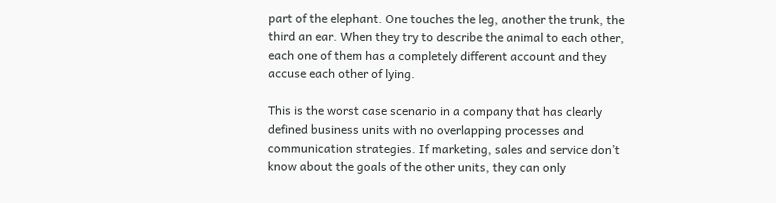part of the elephant. One touches the leg, another the trunk, the third an ear. When they try to describe the animal to each other, each one of them has a completely different account and they accuse each other of lying.

This is the worst case scenario in a company that has clearly defined business units with no overlapping processes and communication strategies. If marketing, sales and service don’t know about the goals of the other units, they can only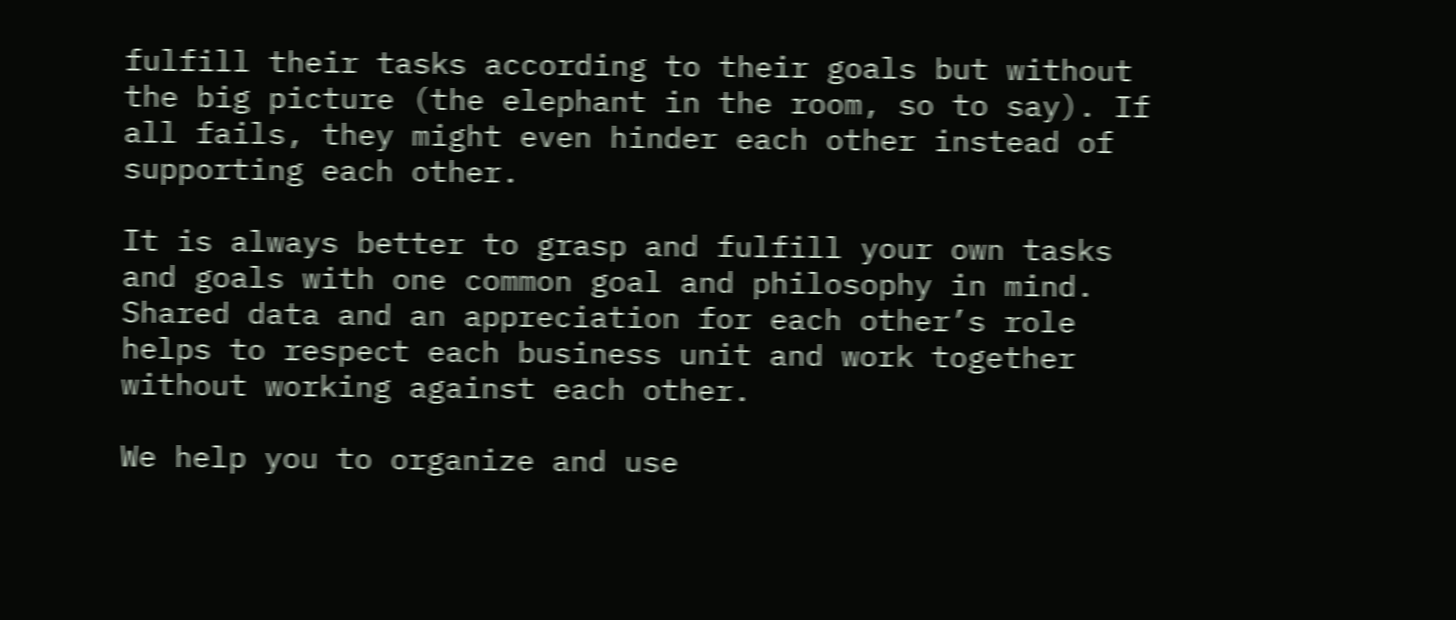fulfill their tasks according to their goals but without the big picture (the elephant in the room, so to say). If all fails, they might even hinder each other instead of supporting each other.

It is always better to grasp and fulfill your own tasks and goals with one common goal and philosophy in mind. Shared data and an appreciation for each other’s role helps to respect each business unit and work together without working against each other.

We help you to organize and use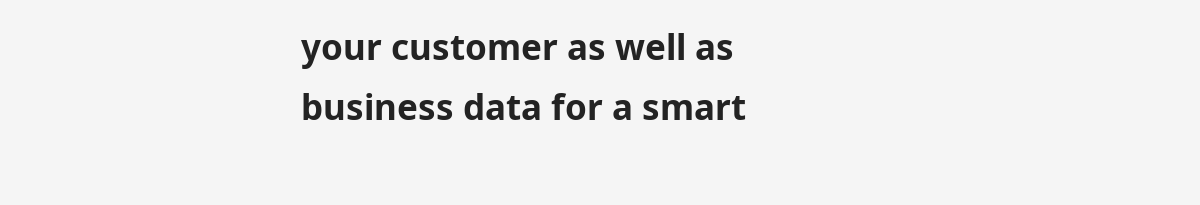your customer as well as business data for a smart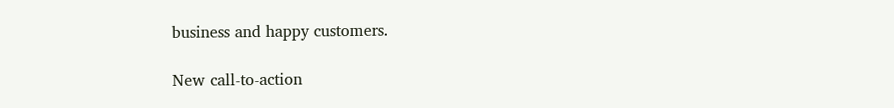business and happy customers.

New call-to-action